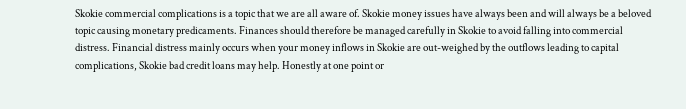Skokie commercial complications is a topic that we are all aware of. Skokie money issues have always been and will always be a beloved topic causing monetary predicaments. Finances should therefore be managed carefully in Skokie to avoid falling into commercial distress. Financial distress mainly occurs when your money inflows in Skokie are out-weighed by the outflows leading to capital complications, Skokie bad credit loans may help. Honestly at one point or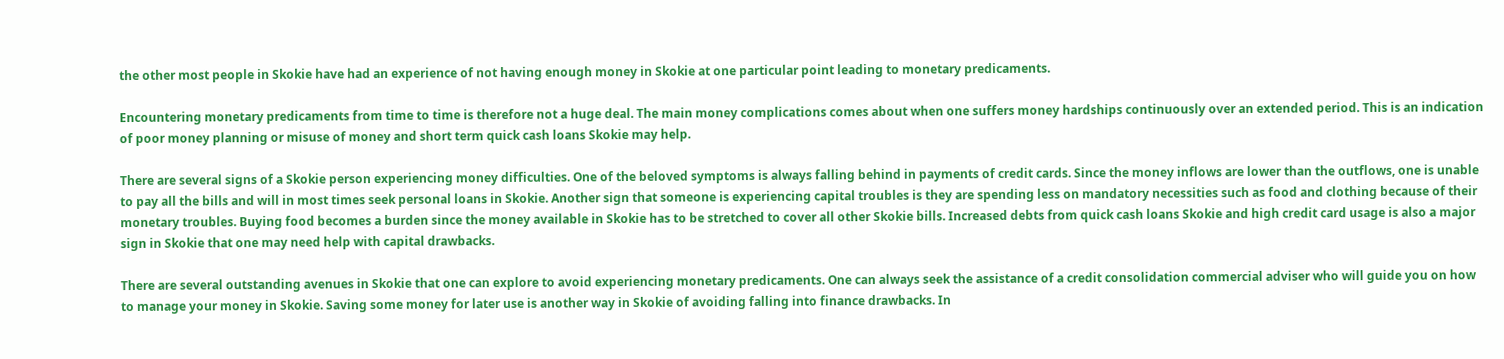the other most people in Skokie have had an experience of not having enough money in Skokie at one particular point leading to monetary predicaments.

Encountering monetary predicaments from time to time is therefore not a huge deal. The main money complications comes about when one suffers money hardships continuously over an extended period. This is an indication of poor money planning or misuse of money and short term quick cash loans Skokie may help.

There are several signs of a Skokie person experiencing money difficulties. One of the beloved symptoms is always falling behind in payments of credit cards. Since the money inflows are lower than the outflows, one is unable to pay all the bills and will in most times seek personal loans in Skokie. Another sign that someone is experiencing capital troubles is they are spending less on mandatory necessities such as food and clothing because of their monetary troubles. Buying food becomes a burden since the money available in Skokie has to be stretched to cover all other Skokie bills. Increased debts from quick cash loans Skokie and high credit card usage is also a major sign in Skokie that one may need help with capital drawbacks.

There are several outstanding avenues in Skokie that one can explore to avoid experiencing monetary predicaments. One can always seek the assistance of a credit consolidation commercial adviser who will guide you on how to manage your money in Skokie. Saving some money for later use is another way in Skokie of avoiding falling into finance drawbacks. In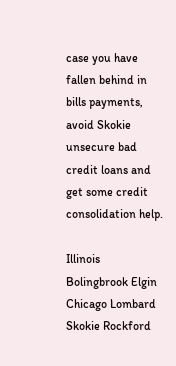case you have fallen behind in bills payments, avoid Skokie unsecure bad credit loans and get some credit consolidation help.

Illinois Bolingbrook Elgin Chicago Lombard Skokie Rockford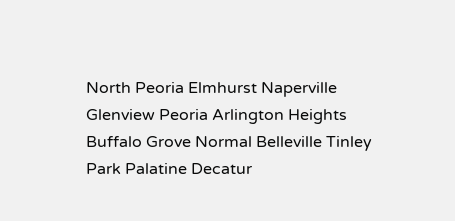North Peoria Elmhurst Naperville Glenview Peoria Arlington Heights Buffalo Grove Normal Belleville Tinley Park Palatine Decatur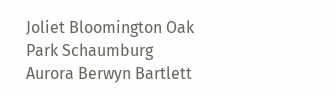Joliet Bloomington Oak Park Schaumburg Aurora Berwyn Bartlett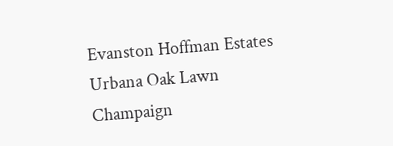Evanston Hoffman Estates Urbana Oak Lawn Champaign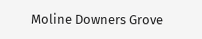Moline Downers Grove